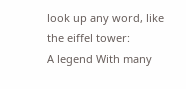look up any word, like the eiffel tower:
A legend With many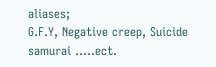aliases;
G.F.Y, Negative creep, Suicide samurai …..ect.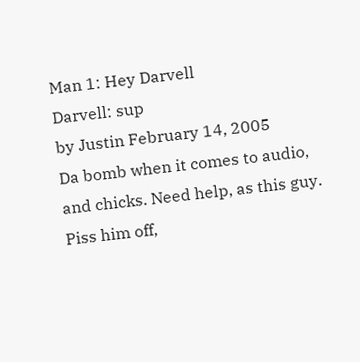Man 1: Hey Darvell
Darvell: sup
by Justin February 14, 2005
Da bomb when it comes to audio, and chicks. Need help, as this guy. Piss him off,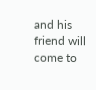and his friend will come to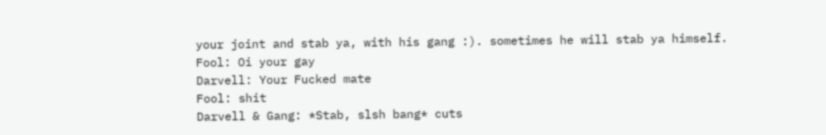your joint and stab ya, with his gang :). sometimes he will stab ya himself.
Fool: Oi your gay
Darvell: Your Fucked mate
Fool: shit
Darvell & Gang: *Stab, slsh bang* cuts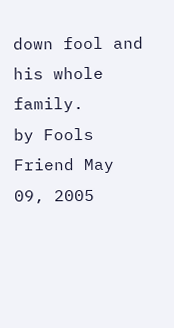down fool and his whole family.
by Fools Friend May 09, 2005